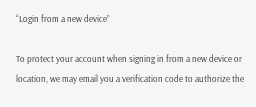“Login from a new device”

To protect your account when signing in from a new device or location, we may email you a verification code to authorize the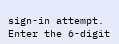sign-in attempt. Enter the 6-digit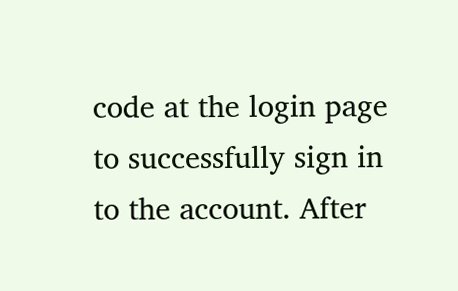code at the login page to successfully sign in to the account. After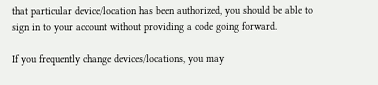that particular device/location has been authorized, you should be able to sign in to your account without providing a code going forward.

If you frequently change devices/locations, you may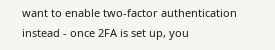want to enable two-factor authentication instead - once 2FA is set up, you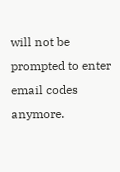will not be prompted to enter email codes anymore.